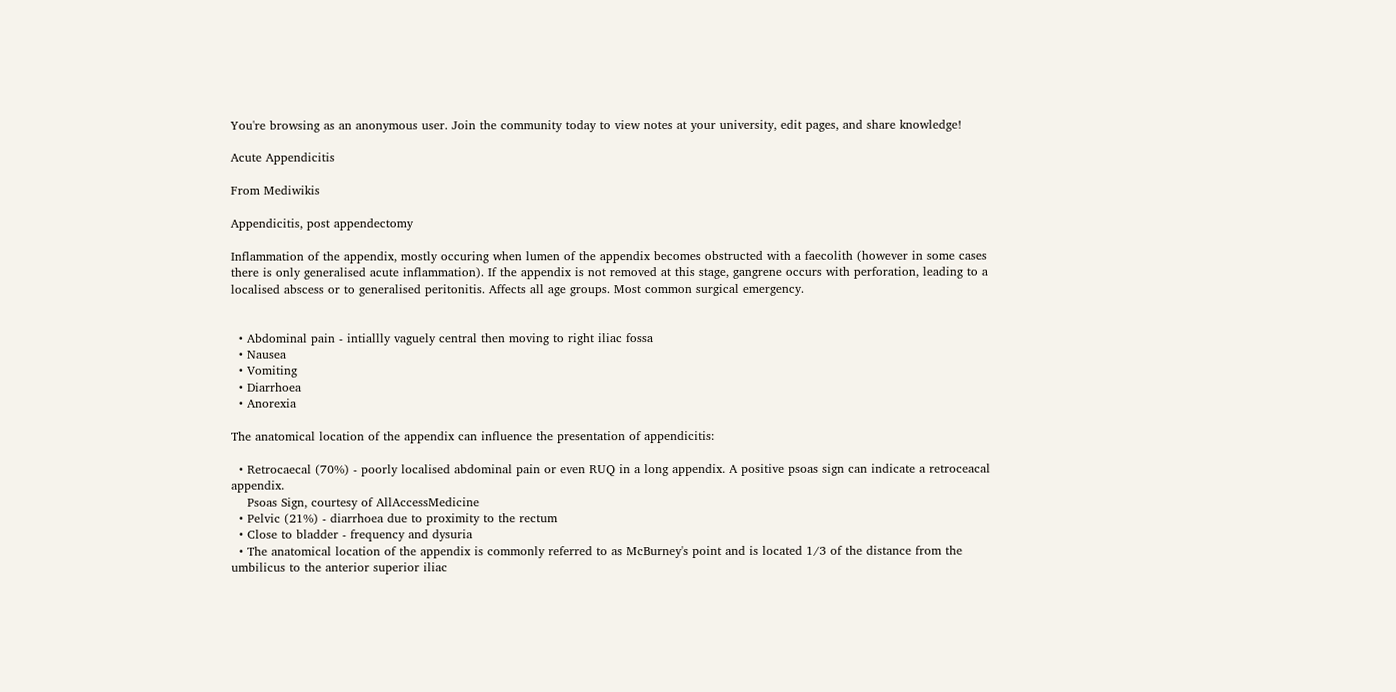You're browsing as an anonymous user. Join the community today to view notes at your university, edit pages, and share knowledge!

Acute Appendicitis

From Mediwikis

Appendicitis, post appendectomy

Inflammation of the appendix, mostly occuring when lumen of the appendix becomes obstructed with a faecolith (however in some cases there is only generalised acute inflammation). If the appendix is not removed at this stage, gangrene occurs with perforation, leading to a localised abscess or to generalised peritonitis. Affects all age groups. Most common surgical emergency.


  • Abdominal pain - intiallly vaguely central then moving to right iliac fossa
  • Nausea
  • Vomiting
  • Diarrhoea
  • Anorexia

The anatomical location of the appendix can influence the presentation of appendicitis:

  • Retrocaecal (70%) - poorly localised abdominal pain or even RUQ in a long appendix. A positive psoas sign can indicate a retroceacal appendix.
    Psoas Sign, courtesy of AllAccessMedicine
  • Pelvic (21%) - diarrhoea due to proximity to the rectum
  • Close to bladder - frequency and dysuria
  • The anatomical location of the appendix is commonly referred to as McBurney's point and is located 1/3 of the distance from the umbilicus to the anterior superior iliac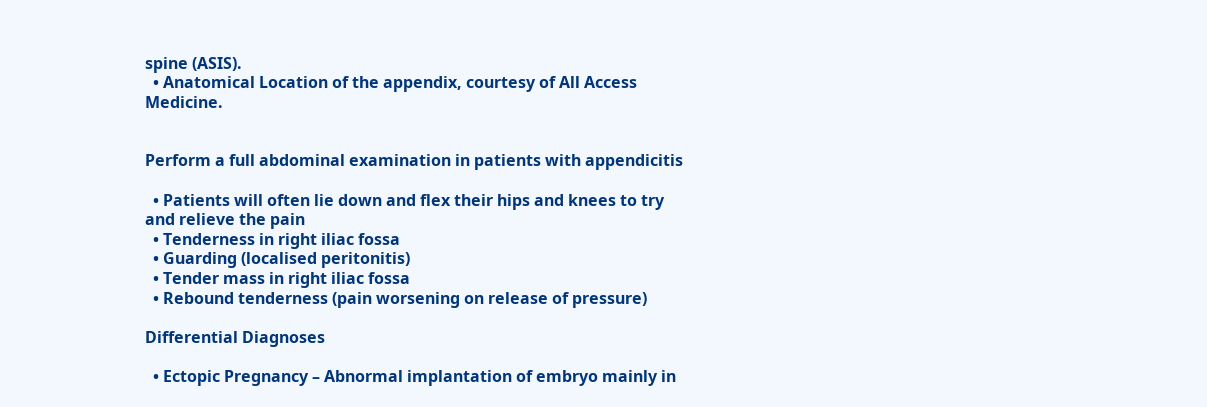spine (ASIS).
  • Anatomical Location of the appendix, courtesy of All Access Medicine.


Perform a full abdominal examination in patients with appendicitis

  • Patients will often lie down and flex their hips and knees to try and relieve the pain
  • Tenderness in right iliac fossa
  • Guarding (localised peritonitis)
  • Tender mass in right iliac fossa
  • Rebound tenderness (pain worsening on release of pressure)

Differential Diagnoses

  • Ectopic Pregnancy – Abnormal implantation of embryo mainly in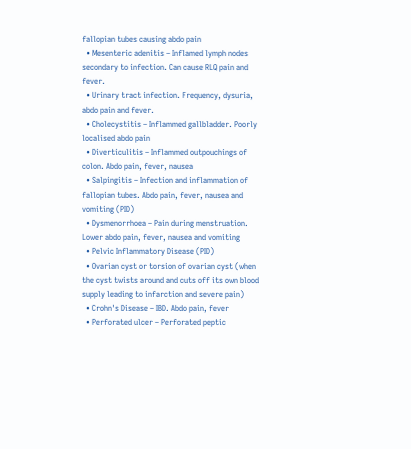fallopian tubes causing abdo pain
  • Mesenteric adenitis – Inflamed lymph nodes secondary to infection. Can cause RLQ pain and fever.
  • Urinary tract infection. Frequency, dysuria, abdo pain and fever.
  • Cholecystitis – Inflammed gallbladder. Poorly localised abdo pain
  • Diverticulitis – Inflammed outpouchings of colon. Abdo pain, fever, nausea
  • Salpingitis – Infection and inflammation of fallopian tubes. Abdo pain, fever, nausea and vomiting (PID)
  • Dysmenorrhoea – Pain during menstruation. Lower abdo pain, fever, nausea and vomiting
  • Pelvic Inflammatory Disease (PID)
  • Ovarian cyst or torsion of ovarian cyst (when the cyst twists around and cuts off its own blood supply leading to infarction and severe pain)
  • Crohn's Disease – IBD. Abdo pain, fever
  • Perforated ulcer – Perforated peptic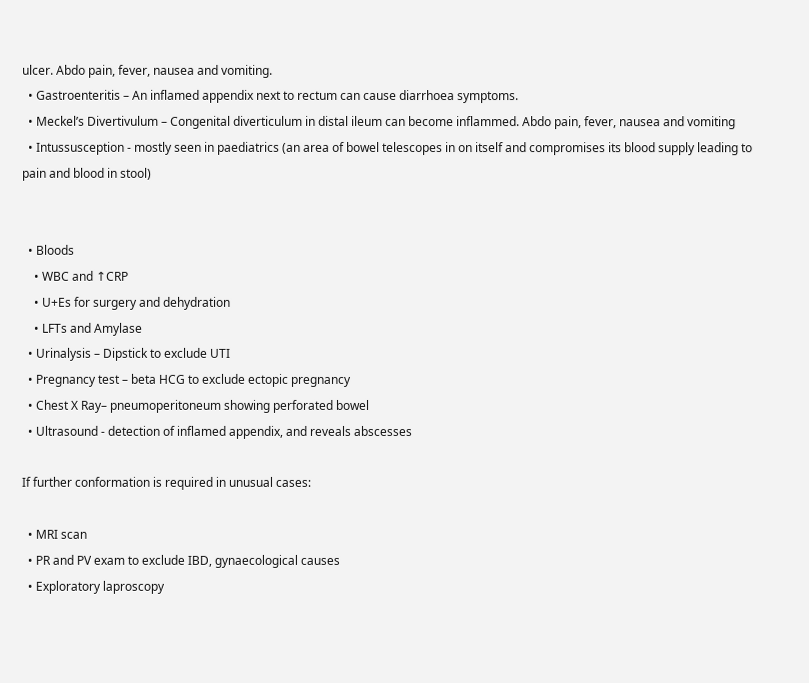ulcer. Abdo pain, fever, nausea and vomiting.
  • Gastroenteritis – An inflamed appendix next to rectum can cause diarrhoea symptoms.
  • Meckel’s Divertivulum – Congenital diverticulum in distal ileum can become inflammed. Abdo pain, fever, nausea and vomiting
  • Intussusception - mostly seen in paediatrics (an area of bowel telescopes in on itself and compromises its blood supply leading to pain and blood in stool)


  • Bloods
    • WBC and ↑CRP
    • U+Es for surgery and dehydration
    • LFTs and Amylase
  • Urinalysis – Dipstick to exclude UTI
  • Pregnancy test – beta HCG to exclude ectopic pregnancy
  • Chest X Ray– pneumoperitoneum showing perforated bowel
  • Ultrasound - detection of inflamed appendix, and reveals abscesses

If further conformation is required in unusual cases:

  • MRI scan
  • PR and PV exam to exclude IBD, gynaecological causes
  • Exploratory laproscopy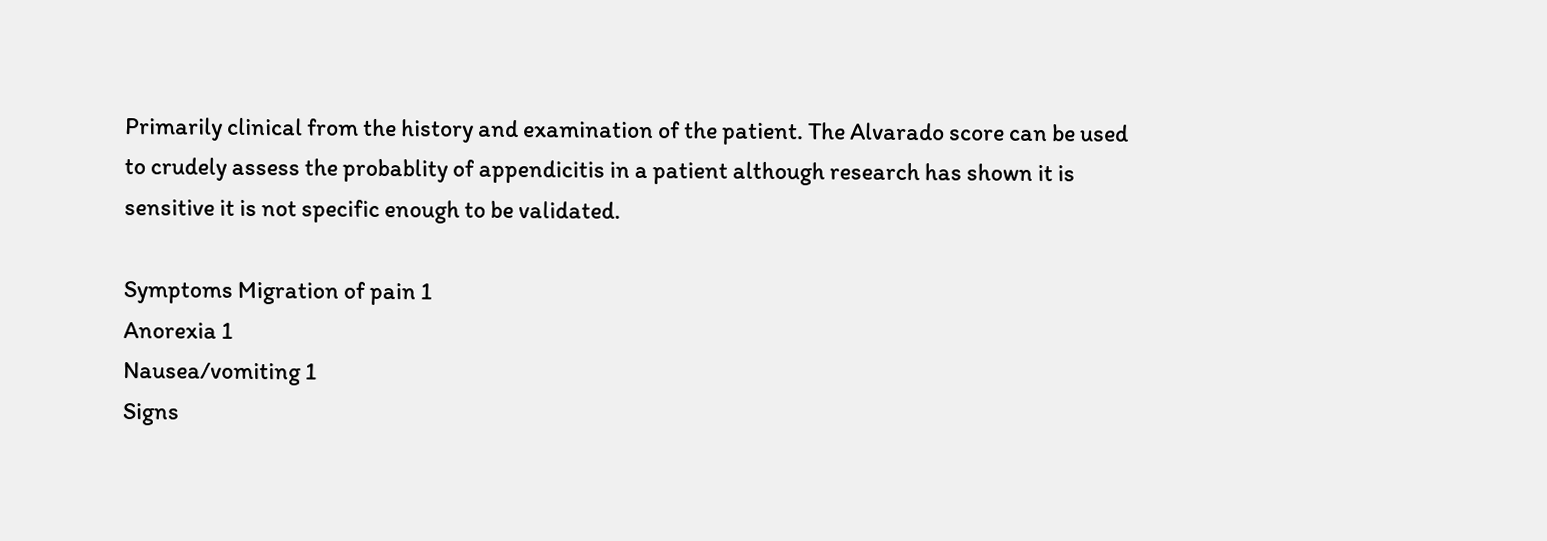Primarily clinical from the history and examination of the patient. The Alvarado score can be used to crudely assess the probablity of appendicitis in a patient although research has shown it is sensitive it is not specific enough to be validated.

Symptoms Migration of pain 1
Anorexia 1
Nausea/vomiting 1
Signs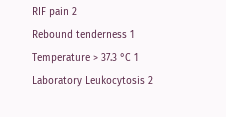RIF pain 2
Rebound tenderness 1
Temperature > 37.3 °C 1
Laboratory Leukocytosis 2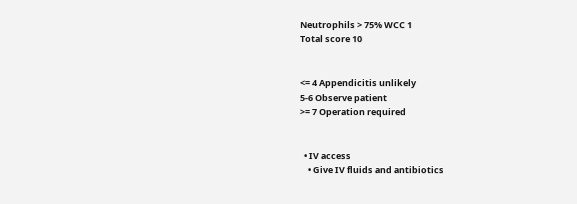Neutrophils > 75% WCC 1
Total score 10


<= 4 Appendicitis unlikely
5-6 Observe patient
>= 7 Operation required


  • IV access
    • Give IV fluids and antibiotics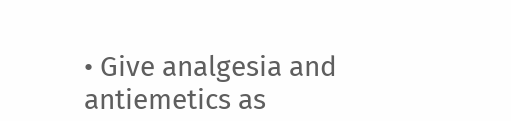• Give analgesia and antiemetics as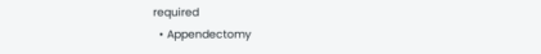required
  • Appendectomy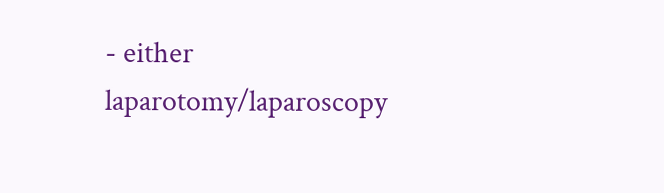- either laparotomy/laparoscopy